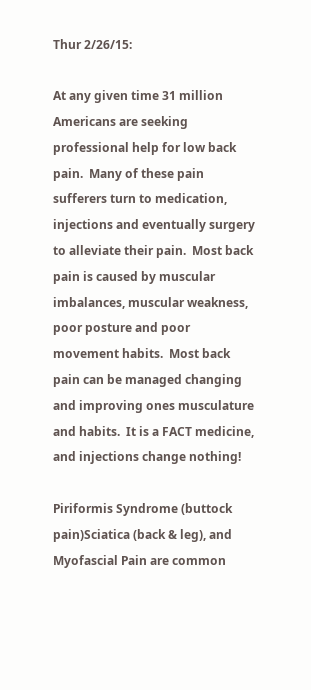Thur 2/26/15:

At any given time 31 million Americans are seeking professional help for low back pain.  Many of these pain sufferers turn to medication, injections and eventually surgery to alleviate their pain.  Most back pain is caused by muscular imbalances, muscular weakness, poor posture and poor movement habits.  Most back pain can be managed changing and improving ones musculature and habits.  It is a FACT medicine, and injections change nothing!

Piriformis Syndrome (buttock pain)Sciatica (back & leg), and Myofascial Pain are common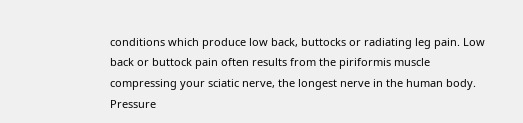conditions which produce low back, buttocks or radiating leg pain. Low back or buttock pain often results from the piriformis muscle compressing your sciatic nerve, the longest nerve in the human body. Pressure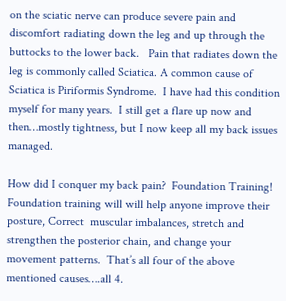on the sciatic nerve can produce severe pain and discomfort radiating down the leg and up through the buttocks to the lower back.   Pain that radiates down the leg is commonly called Sciatica. A common cause of Sciatica is Piriformis Syndrome.  I have had this condition myself for many years.  I still get a flare up now and then…mostly tightness, but I now keep all my back issues managed.

How did I conquer my back pain?  Foundation Training!  Foundation training will will help anyone improve their posture, Correct  muscular imbalances, stretch and strengthen the posterior chain, and change your movement patterns.  That’s all four of the above mentioned causes….all 4.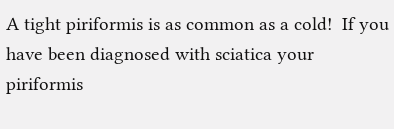A tight piriformis is as common as a cold!  If you have been diagnosed with sciatica your piriformis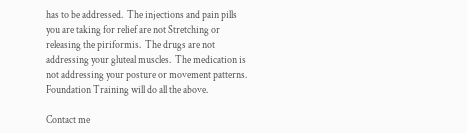has to be addressed.  The injections and pain pills you are taking for relief are not Stretching or releasing the piriformis.  The drugs are not addressing your gluteal muscles.  The medication is not addressing your posture or movement patterns.  Foundation Training will do all the above.

Contact me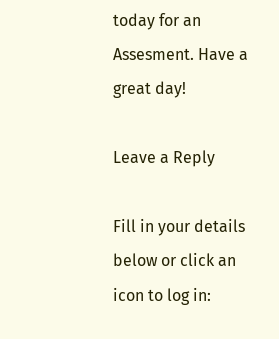today for an Assesment. Have a great day!

Leave a Reply

Fill in your details below or click an icon to log in: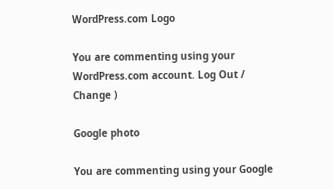WordPress.com Logo

You are commenting using your WordPress.com account. Log Out /  Change )

Google photo

You are commenting using your Google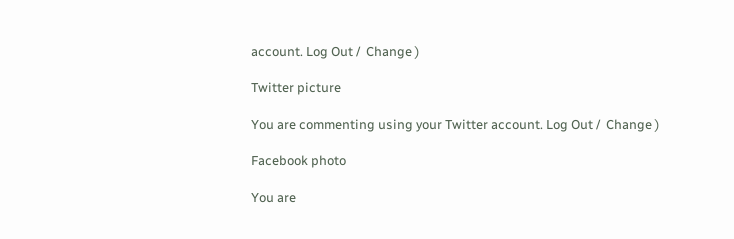account. Log Out /  Change )

Twitter picture

You are commenting using your Twitter account. Log Out /  Change )

Facebook photo

You are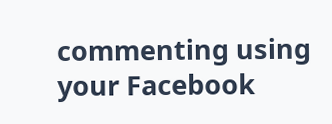commenting using your Facebook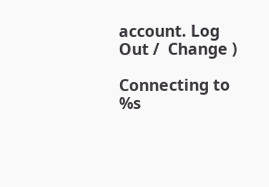account. Log Out /  Change )

Connecting to %s